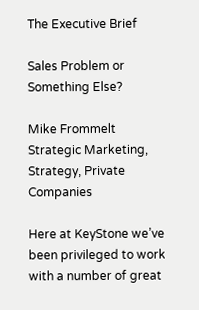The Executive Brief

Sales Problem or Something Else?

Mike Frommelt Strategic Marketing, Strategy, Private Companies

Here at KeyStone we’ve been privileged to work with a number of great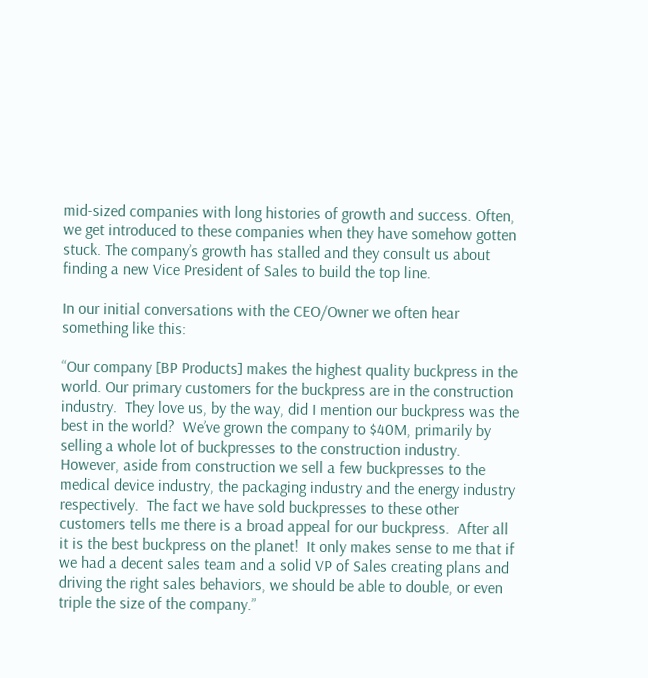mid-sized companies with long histories of growth and success. Often, we get introduced to these companies when they have somehow gotten stuck. The company’s growth has stalled and they consult us about finding a new Vice President of Sales to build the top line.

In our initial conversations with the CEO/Owner we often hear something like this:

“Our company [BP Products] makes the highest quality buckpress in the world. Our primary customers for the buckpress are in the construction industry.  They love us, by the way, did I mention our buckpress was the best in the world?  We’ve grown the company to $40M, primarily by selling a whole lot of buckpresses to the construction industry. However, aside from construction we sell a few buckpresses to the medical device industry, the packaging industry and the energy industry respectively.  The fact we have sold buckpresses to these other customers tells me there is a broad appeal for our buckpress.  After all it is the best buckpress on the planet!  It only makes sense to me that if we had a decent sales team and a solid VP of Sales creating plans and driving the right sales behaviors, we should be able to double, or even triple the size of the company.”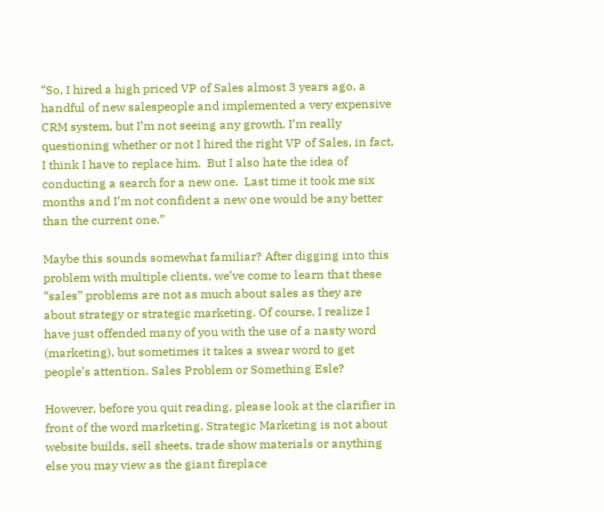“So, I hired a high priced VP of Sales almost 3 years ago, a handful of new salespeople and implemented a very expensive CRM system, but I’m not seeing any growth. I’m really questioning whether or not I hired the right VP of Sales, in fact, I think I have to replace him.  But I also hate the idea of conducting a search for a new one.  Last time it took me six months and I’m not confident a new one would be any better than the current one.”

Maybe this sounds somewhat familiar? After digging into this problem with multiple clients, we’ve come to learn that these “sales” problems are not as much about sales as they are about strategy or strategic marketing. Of course, I realize I have just offended many of you with the use of a nasty word (marketing), but sometimes it takes a swear word to get people’s attention. Sales Problem or Something Esle?

However, before you quit reading, please look at the clarifier in front of the word marketing. Strategic Marketing is not about website builds, sell sheets, trade show materials or anything else you may view as the giant fireplace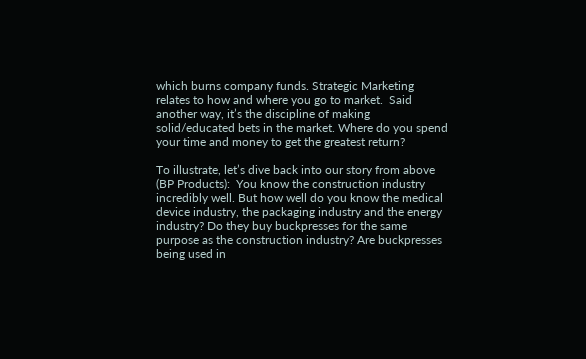which burns company funds. Strategic Marketing relates to how and where you go to market.  Said another way, it’s the discipline of making solid/educated bets in the market. Where do you spend your time and money to get the greatest return?

To illustrate, let’s dive back into our story from above (BP Products):  You know the construction industry incredibly well. But how well do you know the medical device industry, the packaging industry and the energy industry? Do they buy buckpresses for the same purpose as the construction industry? Are buckpresses being used in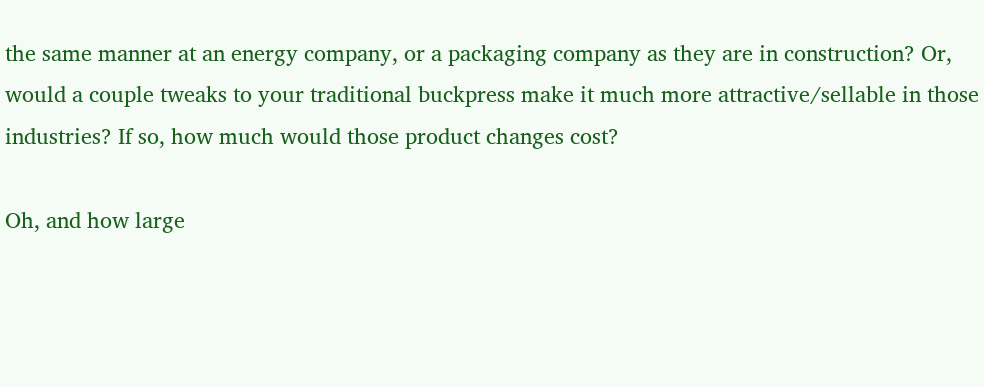the same manner at an energy company, or a packaging company as they are in construction? Or, would a couple tweaks to your traditional buckpress make it much more attractive/sellable in those industries? If so, how much would those product changes cost?

Oh, and how large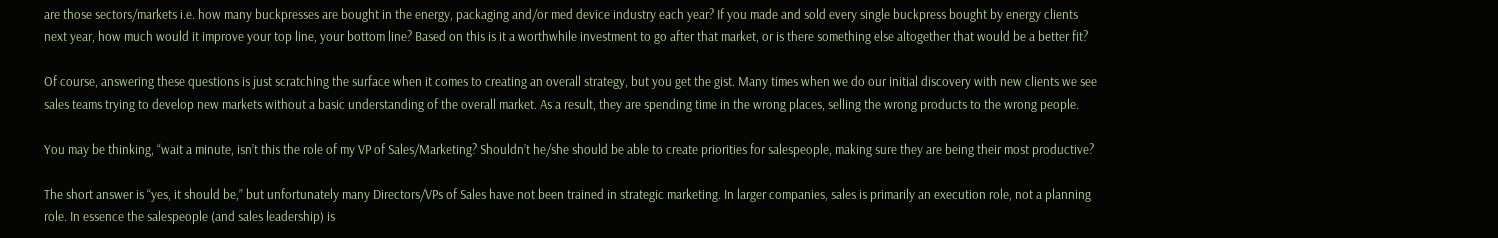are those sectors/markets i.e. how many buckpresses are bought in the energy, packaging and/or med device industry each year? If you made and sold every single buckpress bought by energy clients next year, how much would it improve your top line, your bottom line? Based on this is it a worthwhile investment to go after that market, or is there something else altogether that would be a better fit?

Of course, answering these questions is just scratching the surface when it comes to creating an overall strategy, but you get the gist. Many times when we do our initial discovery with new clients we see sales teams trying to develop new markets without a basic understanding of the overall market. As a result, they are spending time in the wrong places, selling the wrong products to the wrong people.

You may be thinking, “wait a minute, isn’t this the role of my VP of Sales/Marketing? Shouldn’t he/she should be able to create priorities for salespeople, making sure they are being their most productive?

The short answer is “yes, it should be,” but unfortunately many Directors/VPs of Sales have not been trained in strategic marketing. In larger companies, sales is primarily an execution role, not a planning role. In essence the salespeople (and sales leadership) is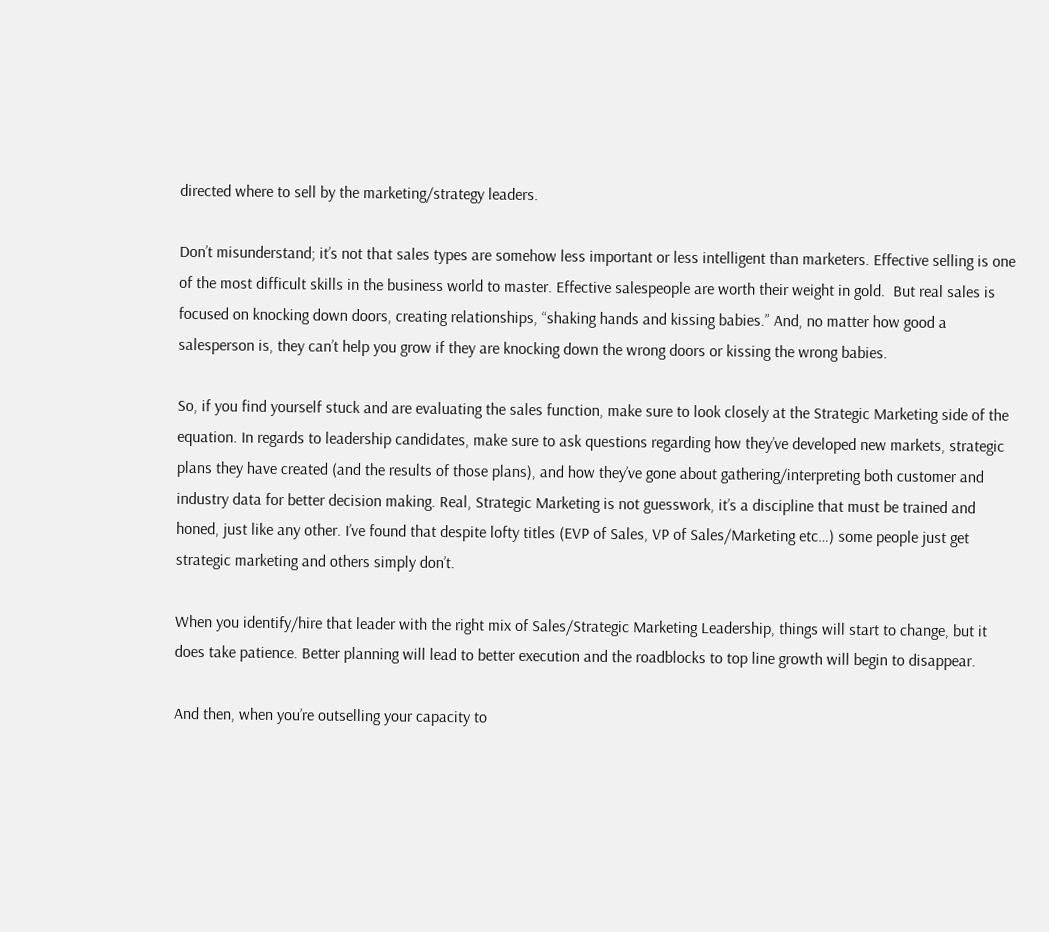directed where to sell by the marketing/strategy leaders.

Don’t misunderstand; it’s not that sales types are somehow less important or less intelligent than marketers. Effective selling is one of the most difficult skills in the business world to master. Effective salespeople are worth their weight in gold.  But real sales is focused on knocking down doors, creating relationships, “shaking hands and kissing babies.” And, no matter how good a salesperson is, they can’t help you grow if they are knocking down the wrong doors or kissing the wrong babies.

So, if you find yourself stuck and are evaluating the sales function, make sure to look closely at the Strategic Marketing side of the equation. In regards to leadership candidates, make sure to ask questions regarding how they’ve developed new markets, strategic plans they have created (and the results of those plans), and how they’ve gone about gathering/interpreting both customer and industry data for better decision making. Real, Strategic Marketing is not guesswork, it’s a discipline that must be trained and honed, just like any other. I’ve found that despite lofty titles (EVP of Sales, VP of Sales/Marketing etc…) some people just get strategic marketing and others simply don’t.

When you identify/hire that leader with the right mix of Sales/Strategic Marketing Leadership, things will start to change, but it does take patience. Better planning will lead to better execution and the roadblocks to top line growth will begin to disappear.

And then, when you’re outselling your capacity to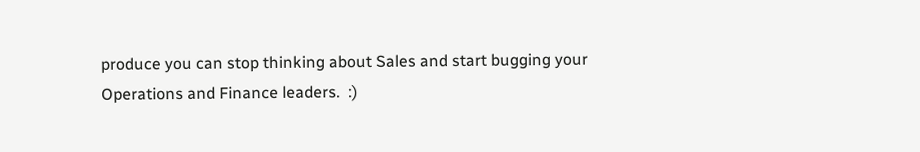produce you can stop thinking about Sales and start bugging your Operations and Finance leaders.  :)